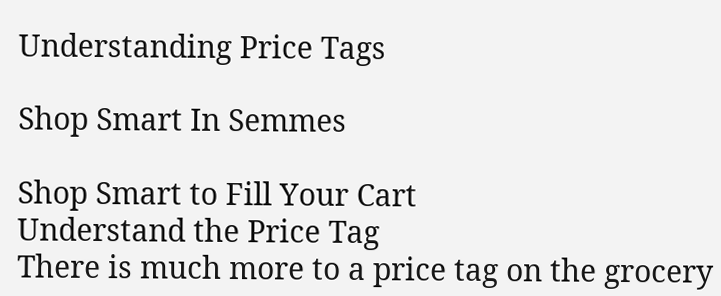Understanding Price Tags

Shop Smart In Semmes

Shop Smart to Fill Your Cart
Understand the Price Tag
There is much more to a price tag on the grocery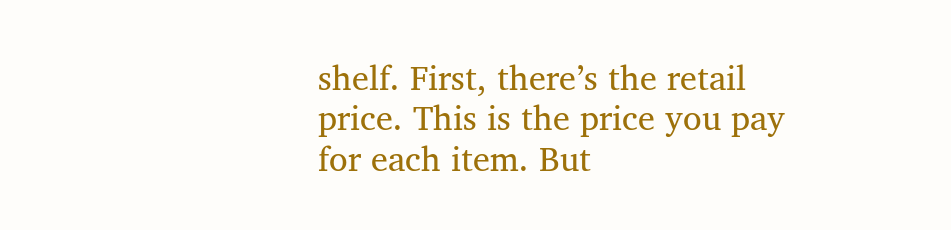shelf. First, there’s the retail price. This is the price you pay for each item. But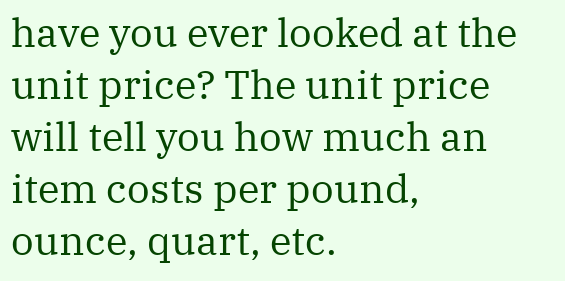have you ever looked at the unit price? The unit price will tell you how much an item costs per pound, ounce, quart, etc.